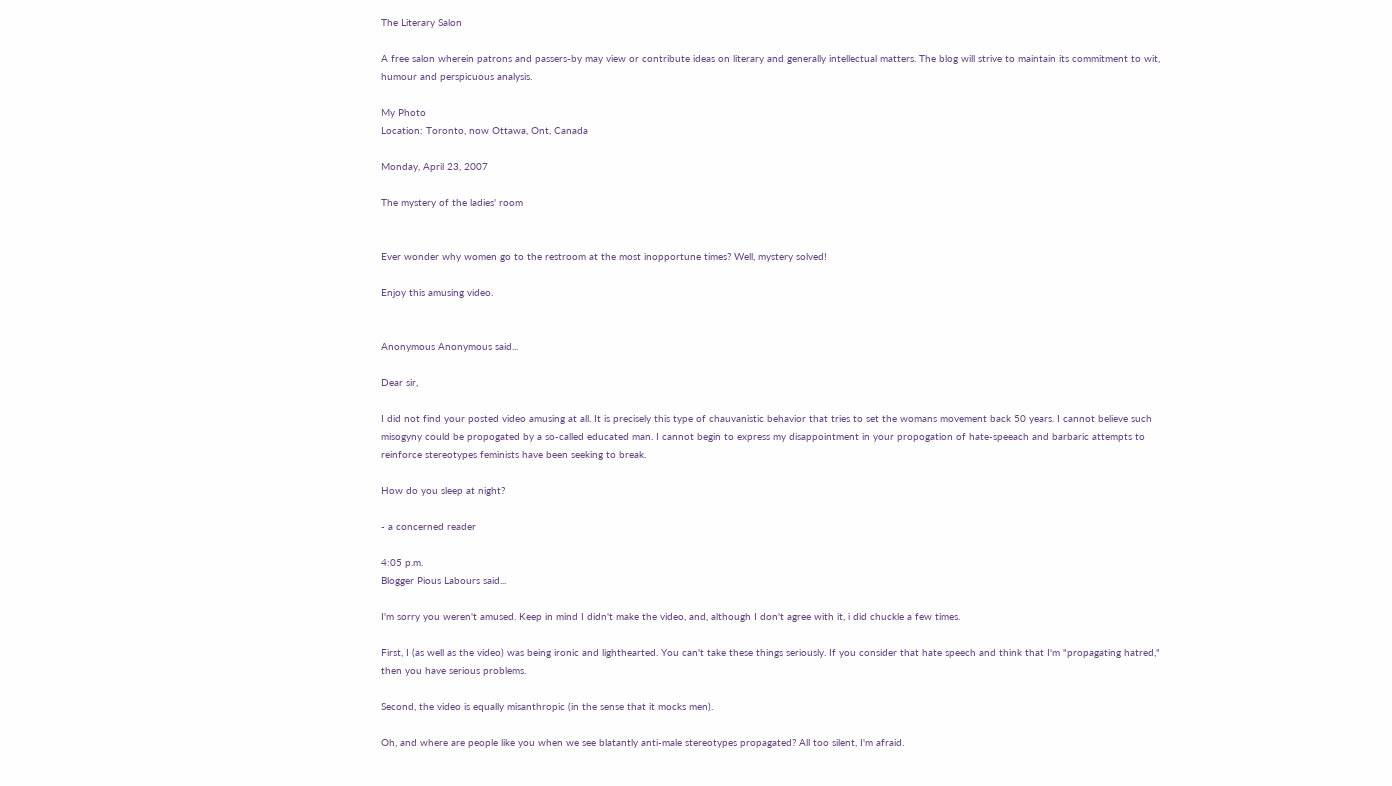The Literary Salon

A free salon wherein patrons and passers-by may view or contribute ideas on literary and generally intellectual matters. The blog will strive to maintain its commitment to wit, humour and perspicuous analysis.

My Photo
Location: Toronto, now Ottawa, Ont, Canada

Monday, April 23, 2007

The mystery of the ladies' room


Ever wonder why women go to the restroom at the most inopportune times? Well, mystery solved!

Enjoy this amusing video.


Anonymous Anonymous said...

Dear sir,

I did not find your posted video amusing at all. It is precisely this type of chauvanistic behavior that tries to set the womans movement back 50 years. I cannot believe such misogyny could be propogated by a so-called educated man. I cannot begin to express my disappointment in your propogation of hate-speeach and barbaric attempts to reinforce stereotypes feminists have been seeking to break.

How do you sleep at night?

- a concerned reader

4:05 p.m.
Blogger Pious Labours said...

I'm sorry you weren't amused. Keep in mind I didn't make the video, and, although I don't agree with it, i did chuckle a few times.

First, I (as well as the video) was being ironic and lighthearted. You can't take these things seriously. If you consider that hate speech and think that I'm "propagating hatred," then you have serious problems.

Second, the video is equally misanthropic (in the sense that it mocks men).

Oh, and where are people like you when we see blatantly anti-male stereotypes propagated? All too silent, I'm afraid.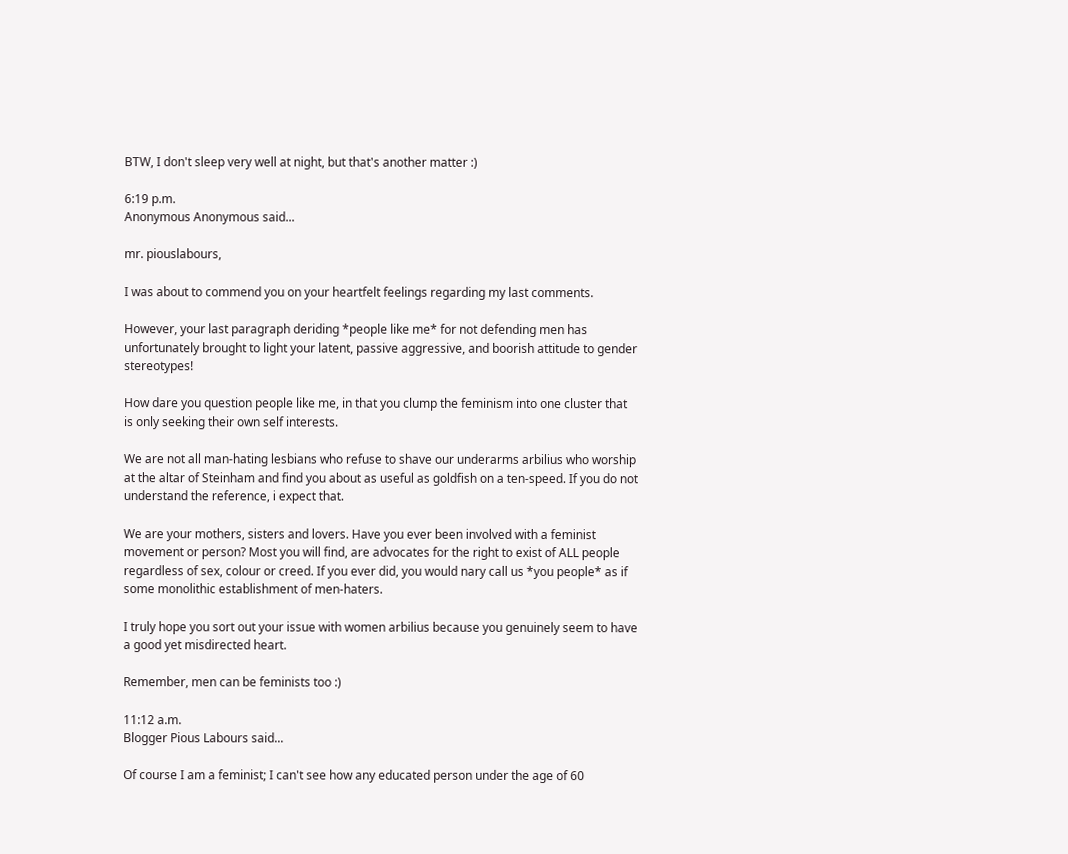BTW, I don't sleep very well at night, but that's another matter :)

6:19 p.m.
Anonymous Anonymous said...

mr. piouslabours,

I was about to commend you on your heartfelt feelings regarding my last comments.

However, your last paragraph deriding *people like me* for not defending men has unfortunately brought to light your latent, passive aggressive, and boorish attitude to gender stereotypes!

How dare you question people like me, in that you clump the feminism into one cluster that is only seeking their own self interests.

We are not all man-hating lesbians who refuse to shave our underarms arbilius who worship at the altar of Steinham and find you about as useful as goldfish on a ten-speed. If you do not understand the reference, i expect that.

We are your mothers, sisters and lovers. Have you ever been involved with a feminist movement or person? Most you will find, are advocates for the right to exist of ALL people regardless of sex, colour or creed. If you ever did, you would nary call us *you people* as if some monolithic establishment of men-haters.

I truly hope you sort out your issue with women arbilius because you genuinely seem to have a good yet misdirected heart.

Remember, men can be feminists too :)

11:12 a.m.
Blogger Pious Labours said...

Of course I am a feminist; I can't see how any educated person under the age of 60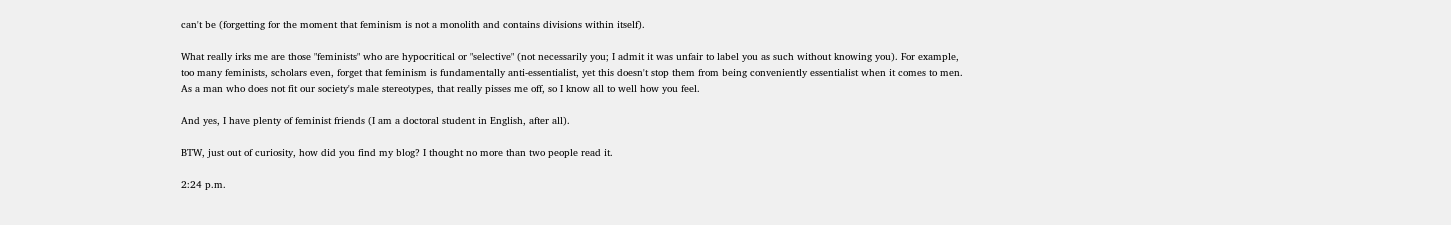can't be (forgetting for the moment that feminism is not a monolith and contains divisions within itself).

What really irks me are those "feminists" who are hypocritical or "selective" (not necessarily you; I admit it was unfair to label you as such without knowing you). For example, too many feminists, scholars even, forget that feminism is fundamentally anti-essentialist, yet this doesn't stop them from being conveniently essentialist when it comes to men. As a man who does not fit our society's male stereotypes, that really pisses me off, so I know all to well how you feel.

And yes, I have plenty of feminist friends (I am a doctoral student in English, after all).

BTW, just out of curiosity, how did you find my blog? I thought no more than two people read it.

2:24 p.m.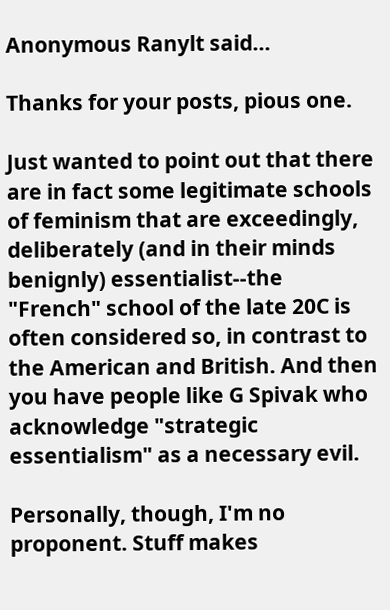Anonymous Ranylt said...

Thanks for your posts, pious one.

Just wanted to point out that there are in fact some legitimate schools of feminism that are exceedingly, deliberately (and in their minds benignly) essentialist--the "French" school of the late 20C is often considered so, in contrast to the American and British. And then you have people like G Spivak who acknowledge "strategic essentialism" as a necessary evil.

Personally, though, I'm no proponent. Stuff makes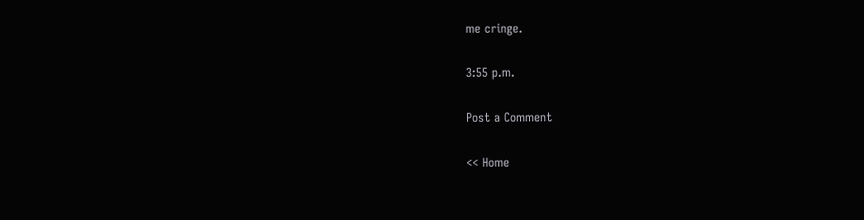me cringe.

3:55 p.m.

Post a Comment

<< Home